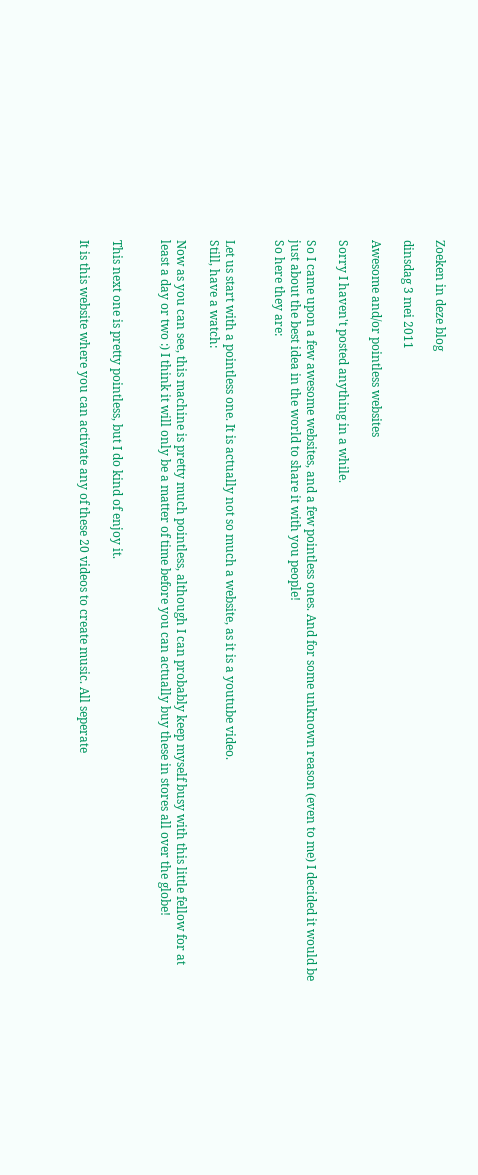Zoeken in deze blog

dinsdag 3 mei 2011

Awesome and/or pointless websites

Sorry I haven't posted anything in a while.

So I came upon a few awesome websites, and a few pointless ones. And for some unknown reason (even to me) I decided it would be just about the best idea in the world to share it with you people!
So here they are:


Let us start with a pointless one. It is actually not so much a website, as it is a youtube video.
Still, have a watch:

Now as you can see, this machine is pretty much pointless, although I can probably keep myself busy with this little fellow for at least a day or two :) I think it will only be a matter of time before you can actually buy these in stores all over the globe!


This next one is pretty pointless, but I do kind of enjoy it.

It is this website where you can activate any of these 20 videos to create music. All seperate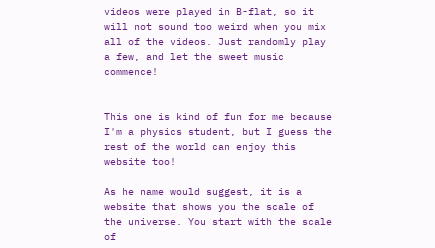videos were played in B-flat, so it will not sound too weird when you mix all of the videos. Just randomly play a few, and let the sweet music commence!


This one is kind of fun for me because I'm a physics student, but I guess the rest of the world can enjoy this website too!

As he name would suggest, it is a website that shows you the scale of the universe. You start with the scale of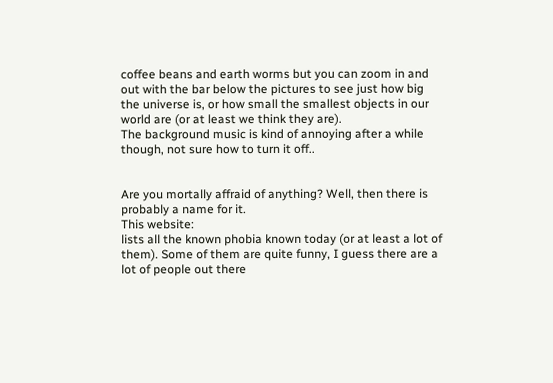coffee beans and earth worms but you can zoom in and out with the bar below the pictures to see just how big the universe is, or how small the smallest objects in our world are (or at least we think they are).
The background music is kind of annoying after a while though, not sure how to turn it off..


Are you mortally affraid of anything? Well, then there is probably a name for it.
This website:
lists all the known phobia known today (or at least a lot of them). Some of them are quite funny, I guess there are a lot of people out there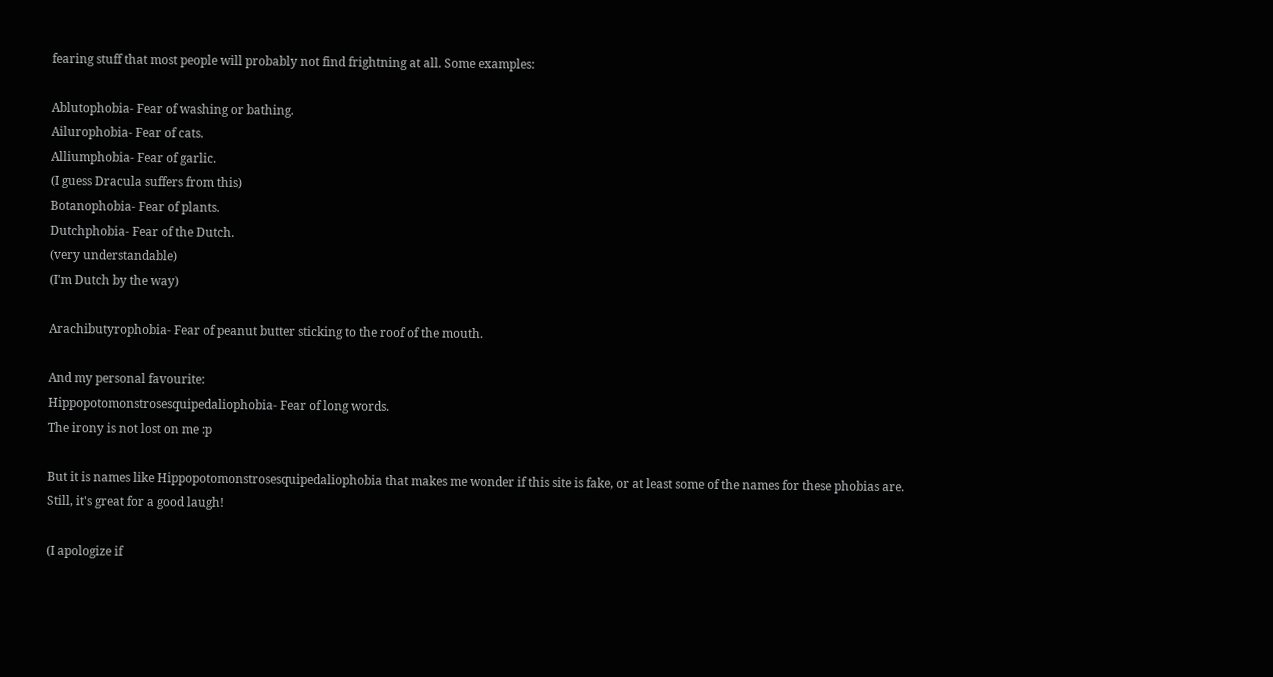fearing stuff that most people will probably not find frightning at all. Some examples:

Ablutophobia- Fear of washing or bathing.
Ailurophobia- Fear of cats.
Alliumphobia- Fear of garlic.
(I guess Dracula suffers from this)
Botanophobia- Fear of plants.
Dutchphobia- Fear of the Dutch.
(very understandable)
(I'm Dutch by the way)

Arachibutyrophobia- Fear of peanut butter sticking to the roof of the mouth.

And my personal favourite:
Hippopotomonstrosesquipedaliophobia- Fear of long words.
The irony is not lost on me :p

But it is names like Hippopotomonstrosesquipedaliophobia that makes me wonder if this site is fake, or at least some of the names for these phobias are.
Still, it's great for a good laugh!

(I apologize if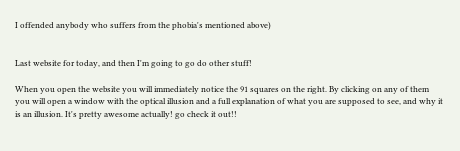I offended anybody who suffers from the phobia's mentioned above)


Last website for today, and then I'm going to go do other stuff!

When you open the website you will immediately notice the 91 squares on the right. By clicking on any of them you will open a window with the optical illusion and a full explanation of what you are supposed to see, and why it is an illusion. It's pretty awesome actually! go check it out!!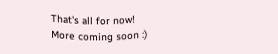That's all for now!
More coming soon :)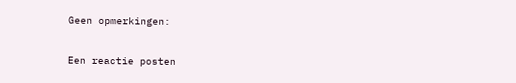Geen opmerkingen:

Een reactie posten